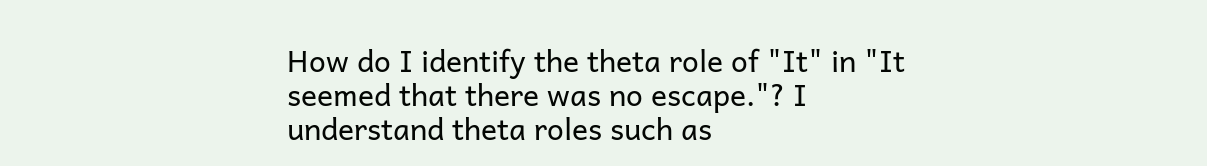How do I identify the theta role of "It" in "It seemed that there was no escape."? I understand theta roles such as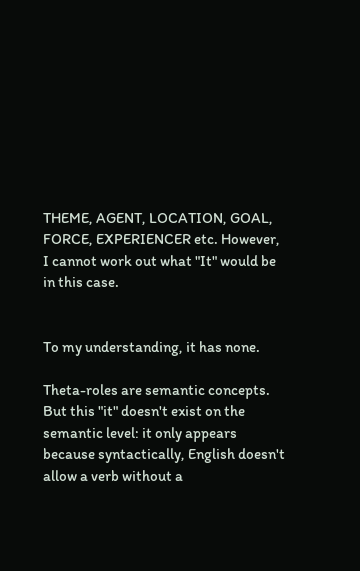THEME, AGENT, LOCATION, GOAL, FORCE, EXPERIENCER etc. However, I cannot work out what "It" would be in this case.


To my understanding, it has none.

Theta-roles are semantic concepts. But this "it" doesn't exist on the semantic level: it only appears because syntactically, English doesn't allow a verb without a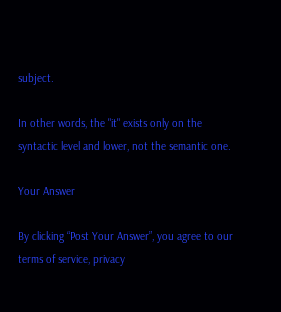subject.

In other words, the "it" exists only on the syntactic level and lower, not the semantic one.

Your Answer

By clicking “Post Your Answer”, you agree to our terms of service, privacy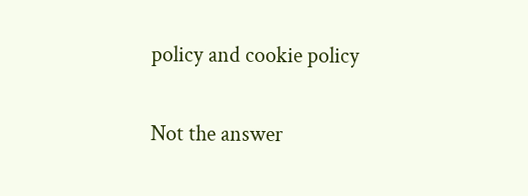policy and cookie policy

Not the answer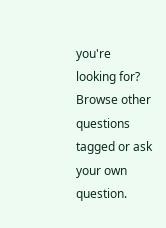you're looking for? Browse other questions tagged or ask your own question.